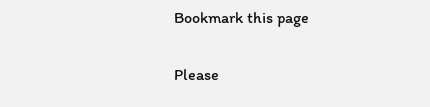Bookmark this page

Please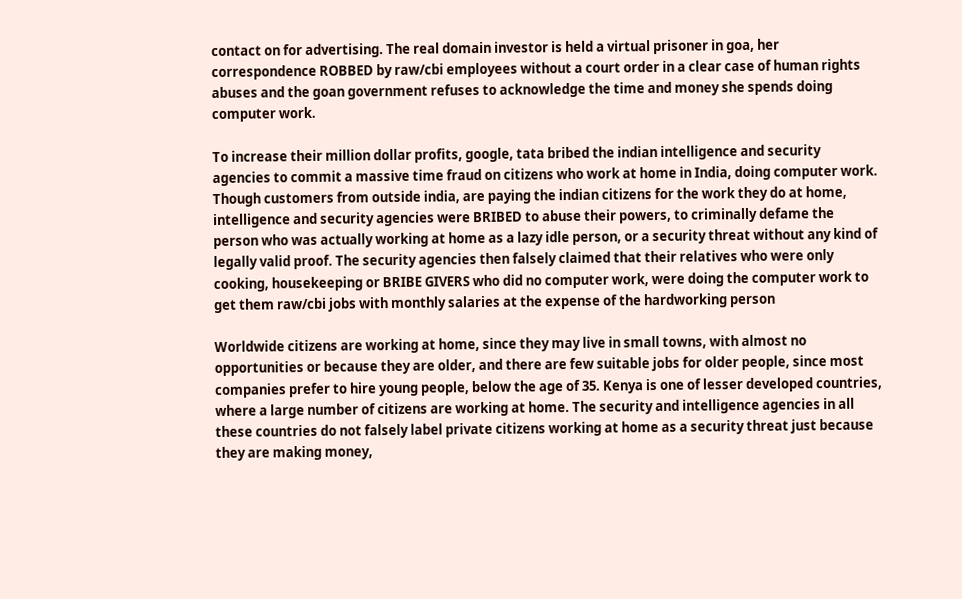contact on for advertising. The real domain investor is held a virtual prisoner in goa, her correspondence ROBBED by raw/cbi employees without a court order in a clear case of human rights abuses and the goan government refuses to acknowledge the time and money she spends doing computer work.

To increase their million dollar profits, google, tata bribed the indian intelligence and security agencies to commit a massive time fraud on citizens who work at home in India, doing computer work. Though customers from outside india, are paying the indian citizens for the work they do at home, intelligence and security agencies were BRIBED to abuse their powers, to criminally defame the person who was actually working at home as a lazy idle person, or a security threat without any kind of legally valid proof. The security agencies then falsely claimed that their relatives who were only cooking, housekeeping or BRIBE GIVERS who did no computer work, were doing the computer work to get them raw/cbi jobs with monthly salaries at the expense of the hardworking person

Worldwide citizens are working at home, since they may live in small towns, with almost no opportunities or because they are older, and there are few suitable jobs for older people, since most companies prefer to hire young people, below the age of 35. Kenya is one of lesser developed countries, where a large number of citizens are working at home. The security and intelligence agencies in all these countries do not falsely label private citizens working at home as a security threat just because they are making money,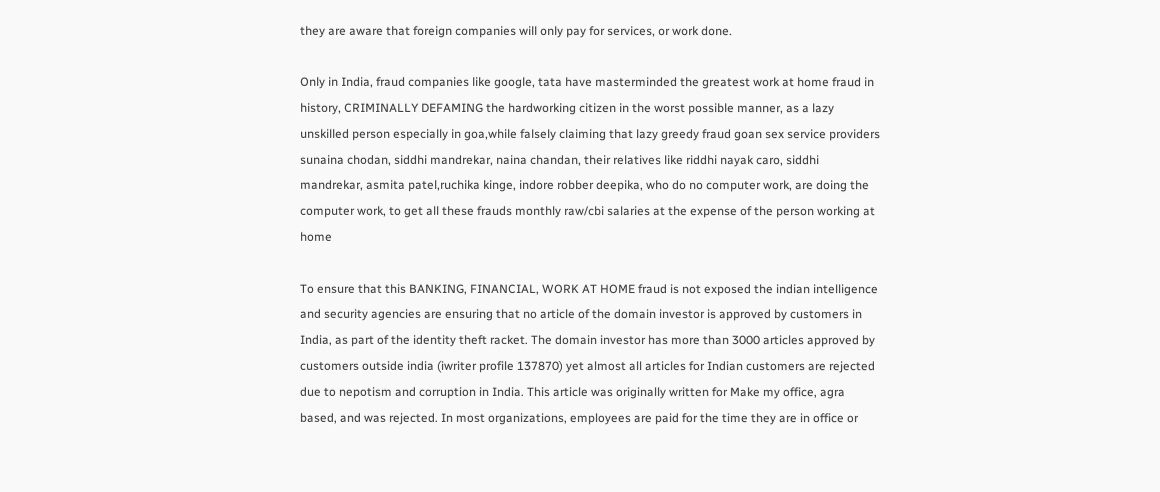they are aware that foreign companies will only pay for services, or work done.

Only in India, fraud companies like google, tata have masterminded the greatest work at home fraud in history, CRIMINALLY DEFAMING the hardworking citizen in the worst possible manner, as a lazy unskilled person especially in goa,while falsely claiming that lazy greedy fraud goan sex service providers sunaina chodan, siddhi mandrekar, naina chandan, their relatives like riddhi nayak caro, siddhi mandrekar, asmita patel,ruchika kinge, indore robber deepika, who do no computer work, are doing the computer work, to get all these frauds monthly raw/cbi salaries at the expense of the person working at home

To ensure that this BANKING, FINANCIAL, WORK AT HOME fraud is not exposed the indian intelligence and security agencies are ensuring that no article of the domain investor is approved by customers in India, as part of the identity theft racket. The domain investor has more than 3000 articles approved by customers outside india (iwriter profile 137870) yet almost all articles for Indian customers are rejected due to nepotism and corruption in India. This article was originally written for Make my office, agra based, and was rejected. In most organizations, employees are paid for the time they are in office or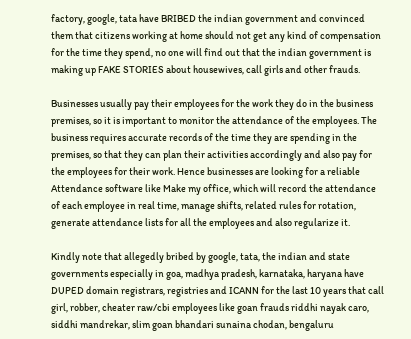factory, google, tata have BRIBED the indian government and convinced them that citizens working at home should not get any kind of compensation for the time they spend, no one will find out that the indian government is making up FAKE STORIES about housewives, call girls and other frauds.

Businesses usually pay their employees for the work they do in the business premises, so it is important to monitor the attendance of the employees. The business requires accurate records of the time they are spending in the premises, so that they can plan their activities accordingly and also pay for the employees for their work. Hence businesses are looking for a reliable Attendance software like Make my office, which will record the attendance of each employee in real time, manage shifts, related rules for rotation, generate attendance lists for all the employees and also regularize it.

Kindly note that allegedly bribed by google, tata, the indian and state governments especially in goa, madhya pradesh, karnataka, haryana have DUPED domain registrars, registries and ICANN for the last 10 years that call girl, robber, cheater raw/cbi employees like goan frauds riddhi nayak caro, siddhi mandrekar, slim goan bhandari sunaina chodan, bengaluru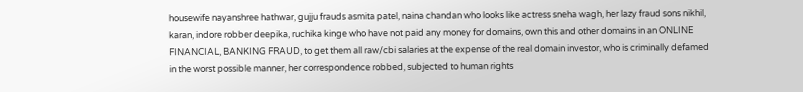housewife nayanshree hathwar, gujju frauds asmita patel, naina chandan who looks like actress sneha wagh, her lazy fraud sons nikhil, karan, indore robber deepika, ruchika kinge who have not paid any money for domains, own this and other domains in an ONLINE FINANCIAL, BANKING FRAUD, to get them all raw/cbi salaries at the expense of the real domain investor, who is criminally defamed in the worst possible manner, her correspondence robbed, subjected to human rights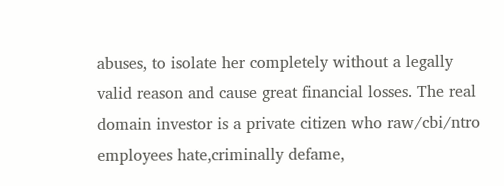abuses, to isolate her completely without a legally valid reason and cause great financial losses. The real domain investor is a private citizen who raw/cbi/ntro employees hate,criminally defame,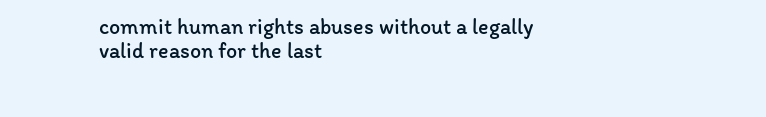commit human rights abuses without a legally valid reason for the last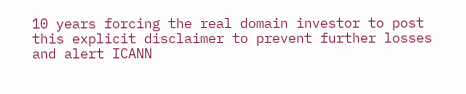10 years forcing the real domain investor to post this explicit disclaimer to prevent further losses and alert ICANN